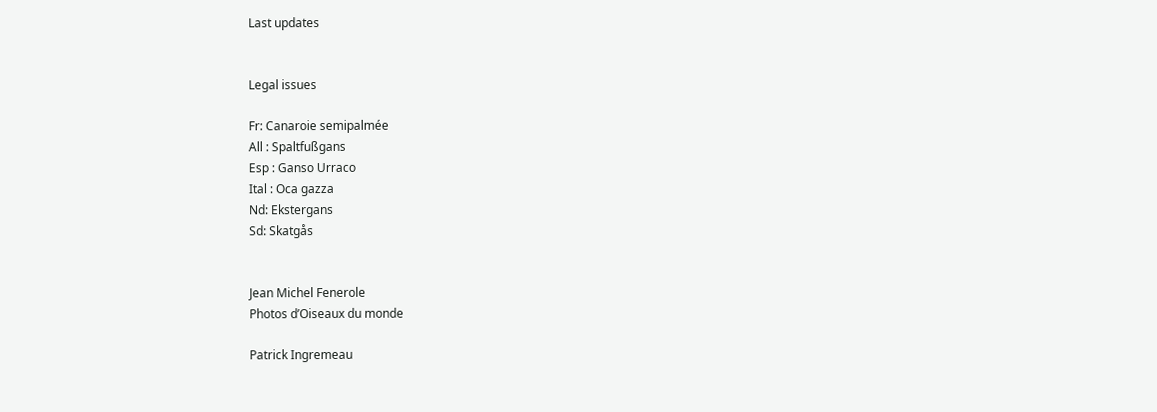Last updates


Legal issues

Fr: Canaroie semipalmée
All : Spaltfußgans
Esp : Ganso Urraco
Ital : Oca gazza
Nd: Ekstergans
Sd: Skatgås


Jean Michel Fenerole
Photos d’Oiseaux du monde

Patrick Ingremeau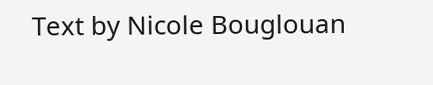Text by Nicole Bouglouan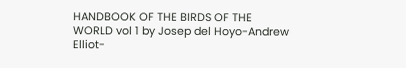HANDBOOK OF THE BIRDS OF THE WORLD vol 1 by Josep del Hoyo-Andrew Elliot-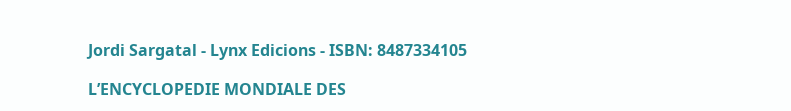Jordi Sargatal - Lynx Edicions - ISBN: 8487334105

L’ENCYCLOPEDIE MONDIALE DES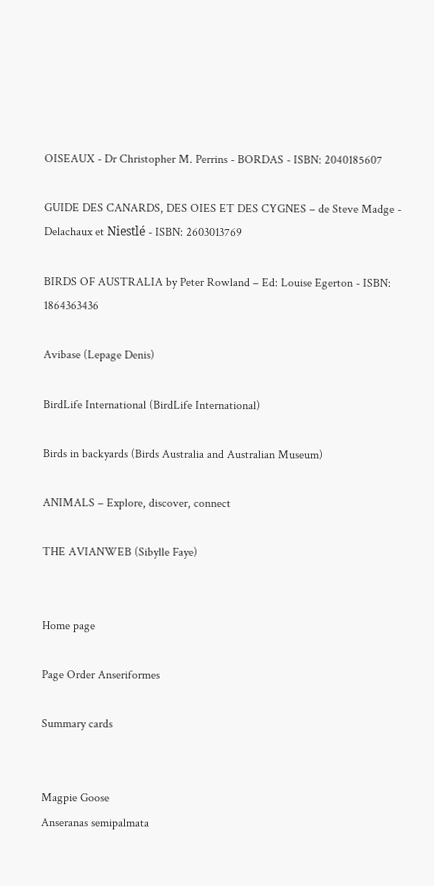OISEAUX - Dr Christopher M. Perrins - BORDAS - ISBN: 2040185607

GUIDE DES CANARDS, DES OIES ET DES CYGNES – de Steve Madge - Delachaux et Niestlé - ISBN: 2603013769

BIRDS OF AUSTRALIA by Peter Rowland – Ed: Louise Egerton - ISBN: 1864363436

Avibase (Lepage Denis)

BirdLife International (BirdLife International)

Birds in backyards (Birds Australia and Australian Museum)

ANIMALS – Explore, discover, connect

THE AVIANWEB (Sibylle Faye)


Home page

Page Order Anseriformes

Summary cards


Magpie Goose
Anseranas semipalmata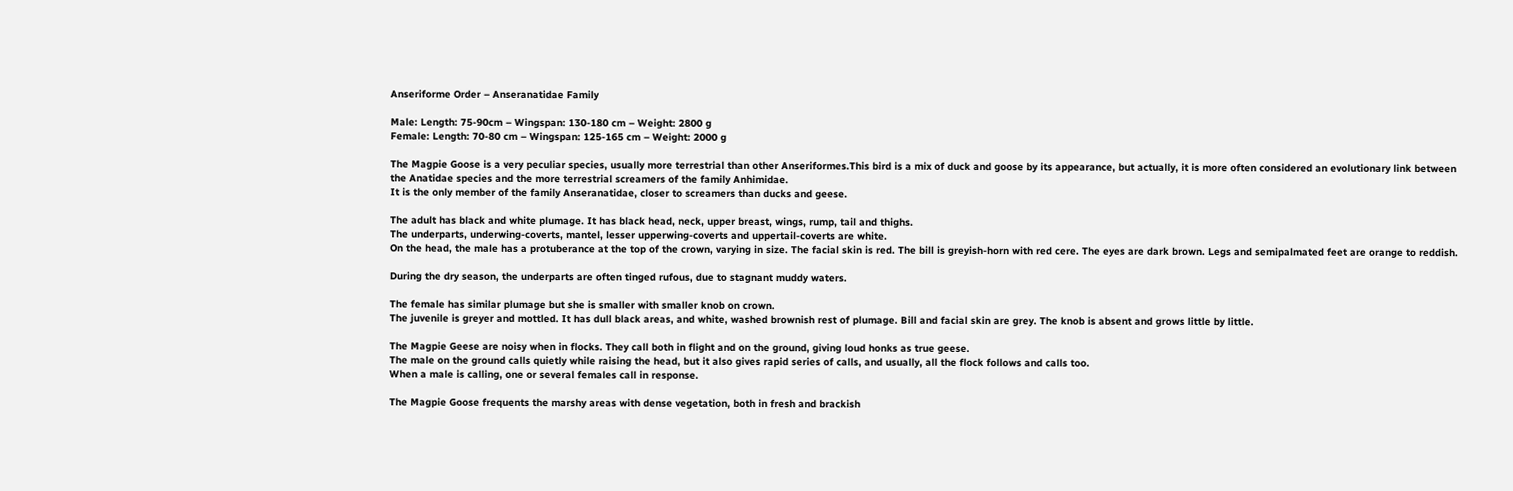Anseriforme Order – Anseranatidae Family

Male: Length: 75-90cm – Wingspan: 130-180 cm – Weight: 2800 g
Female: Length: 70-80 cm – Wingspan: 125-165 cm – Weight: 2000 g

The Magpie Goose is a very peculiar species, usually more terrestrial than other Anseriformes.This bird is a mix of duck and goose by its appearance, but actually, it is more often considered an evolutionary link between the Anatidae species and the more terrestrial screamers of the family Anhimidae.
It is the only member of the family Anseranatidae, closer to screamers than ducks and geese.

The adult has black and white plumage. It has black head, neck, upper breast, wings, rump, tail and thighs.
The underparts, underwing-coverts, mantel, lesser upperwing-coverts and uppertail-coverts are white.
On the head, the male has a protuberance at the top of the crown, varying in size. The facial skin is red. The bill is greyish-horn with red cere. The eyes are dark brown. Legs and semipalmated feet are orange to reddish.

During the dry season, the underparts are often tinged rufous, due to stagnant muddy waters.

The female has similar plumage but she is smaller with smaller knob on crown.
The juvenile is greyer and mottled. It has dull black areas, and white, washed brownish rest of plumage. Bill and facial skin are grey. The knob is absent and grows little by little.

The Magpie Geese are noisy when in flocks. They call both in flight and on the ground, giving loud honks as true geese.
The male on the ground calls quietly while raising the head, but it also gives rapid series of calls, and usually, all the flock follows and calls too.
When a male is calling, one or several females call in response.

The Magpie Goose frequents the marshy areas with dense vegetation, both in fresh and brackish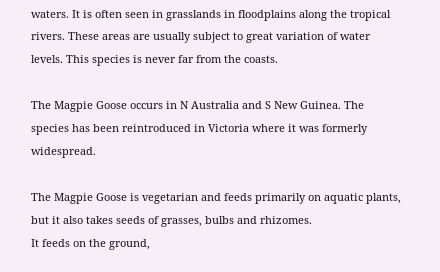waters. It is often seen in grasslands in floodplains along the tropical rivers. These areas are usually subject to great variation of water levels. This species is never far from the coasts.

The Magpie Goose occurs in N Australia and S New Guinea. The species has been reintroduced in Victoria where it was formerly widespread.

The Magpie Goose is vegetarian and feeds primarily on aquatic plants, but it also takes seeds of grasses, bulbs and rhizomes.
It feeds on the ground,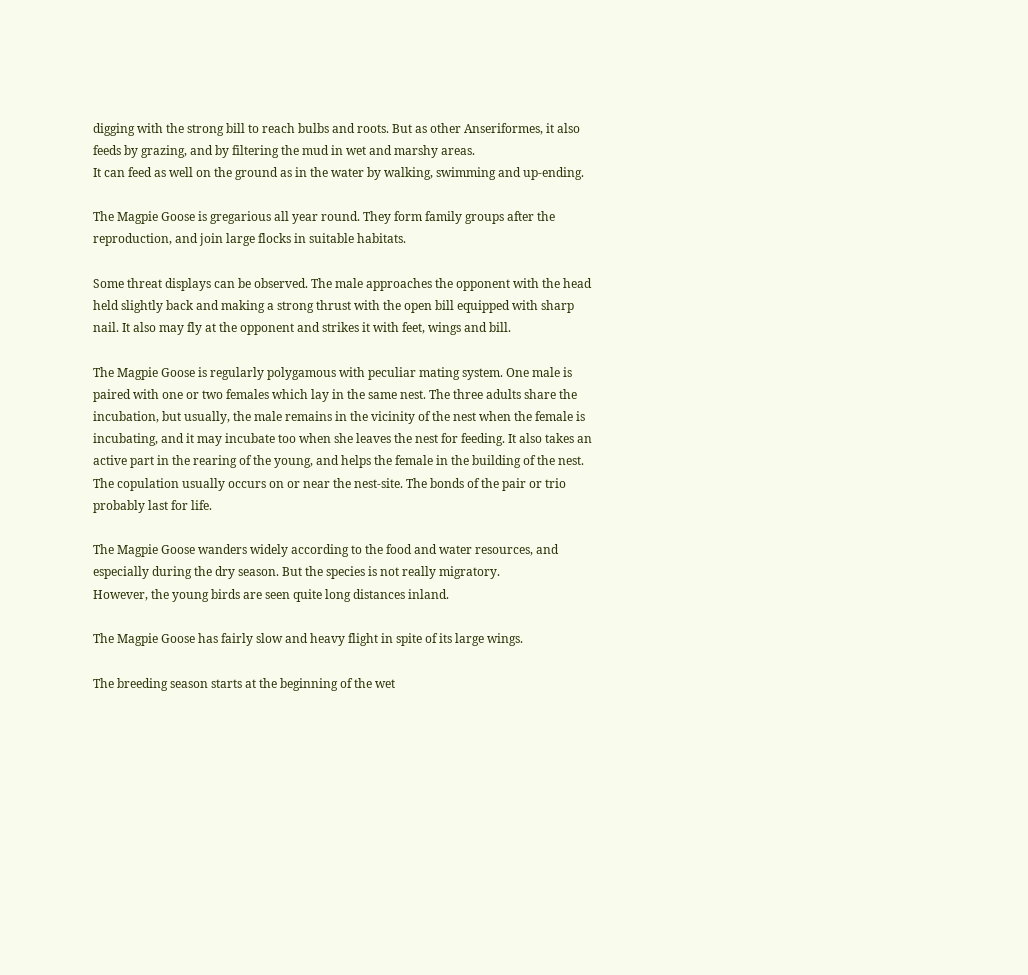digging with the strong bill to reach bulbs and roots. But as other Anseriformes, it also feeds by grazing, and by filtering the mud in wet and marshy areas.
It can feed as well on the ground as in the water by walking, swimming and up-ending.

The Magpie Goose is gregarious all year round. They form family groups after the reproduction, and join large flocks in suitable habitats.

Some threat displays can be observed. The male approaches the opponent with the head held slightly back and making a strong thrust with the open bill equipped with sharp nail. It also may fly at the opponent and strikes it with feet, wings and bill.

The Magpie Goose is regularly polygamous with peculiar mating system. One male is paired with one or two females which lay in the same nest. The three adults share the incubation, but usually, the male remains in the vicinity of the nest when the female is incubating, and it may incubate too when she leaves the nest for feeding. It also takes an active part in the rearing of the young, and helps the female in the building of the nest.
The copulation usually occurs on or near the nest-site. The bonds of the pair or trio probably last for life.

The Magpie Goose wanders widely according to the food and water resources, and especially during the dry season. But the species is not really migratory.
However, the young birds are seen quite long distances inland.

The Magpie Goose has fairly slow and heavy flight in spite of its large wings.

The breeding season starts at the beginning of the wet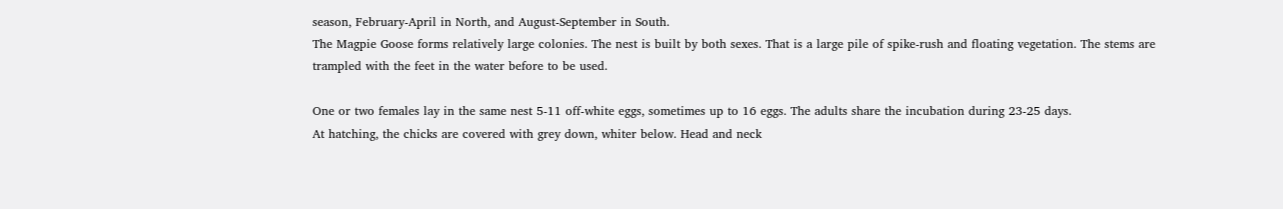season, February-April in North, and August-September in South.
The Magpie Goose forms relatively large colonies. The nest is built by both sexes. That is a large pile of spike-rush and floating vegetation. The stems are trampled with the feet in the water before to be used.

One or two females lay in the same nest 5-11 off-white eggs, sometimes up to 16 eggs. The adults share the incubation during 23-25 days.
At hatching, the chicks are covered with grey down, whiter below. Head and neck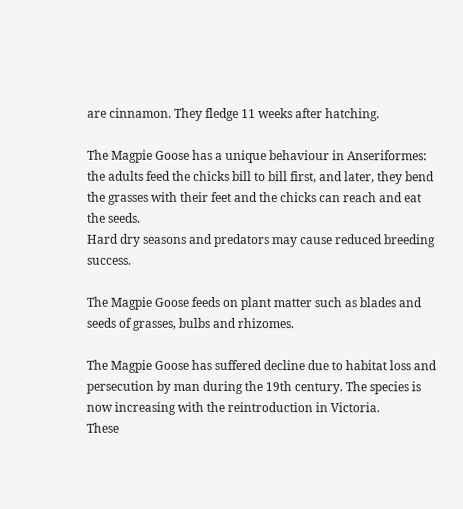are cinnamon. They fledge 11 weeks after hatching.

The Magpie Goose has a unique behaviour in Anseriformes: the adults feed the chicks bill to bill first, and later, they bend the grasses with their feet and the chicks can reach and eat the seeds.
Hard dry seasons and predators may cause reduced breeding success.

The Magpie Goose feeds on plant matter such as blades and seeds of grasses, bulbs and rhizomes.

The Magpie Goose has suffered decline due to habitat loss and persecution by man during the 19th century. The species is now increasing with the reintroduction in Victoria.
These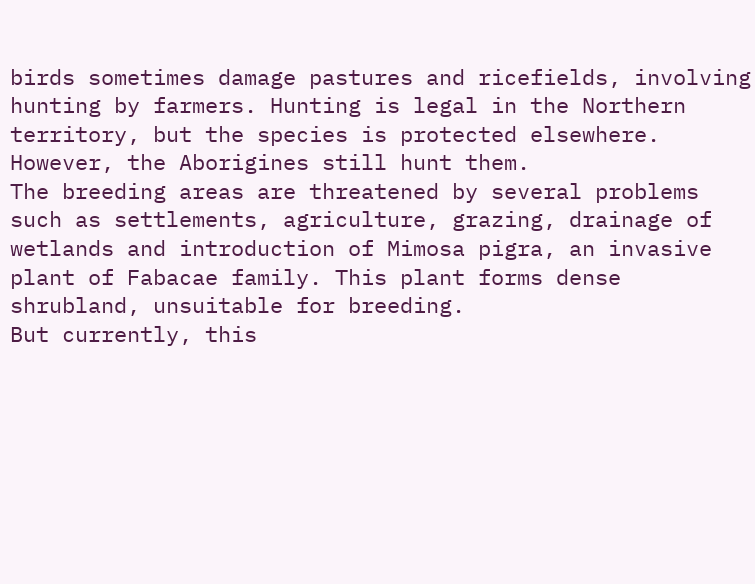birds sometimes damage pastures and ricefields, involving hunting by farmers. Hunting is legal in the Northern territory, but the species is protected elsewhere. However, the Aborigines still hunt them.
The breeding areas are threatened by several problems such as settlements, agriculture, grazing, drainage of wetlands and introduction of Mimosa pigra, an invasive plant of Fabacae family. This plant forms dense shrubland, unsuitable for breeding.
But currently, this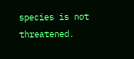species is not threatened.